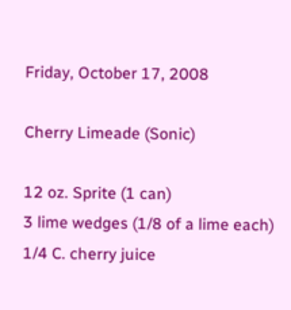Friday, October 17, 2008

Cherry Limeade (Sonic)

12 oz. Sprite (1 can)
3 lime wedges (1/8 of a lime each)
1/4 C. cherry juice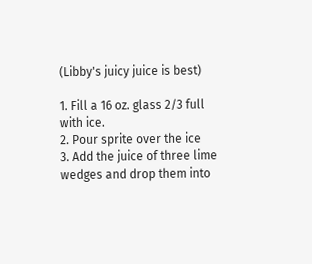(Libby's juicy juice is best)

1. Fill a 16 oz. glass 2/3 full with ice.
2. Pour sprite over the ice
3. Add the juice of three lime wedges and drop them into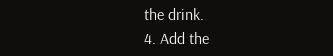the drink.
4. Add the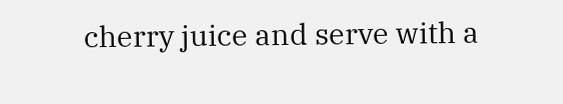cherry juice and serve with a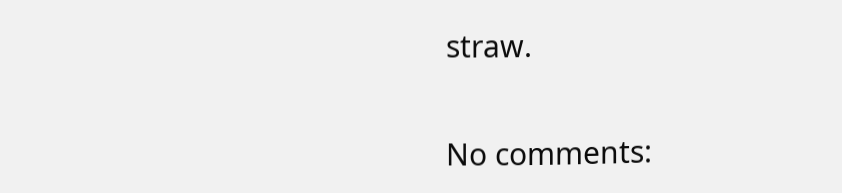straw.


No comments: